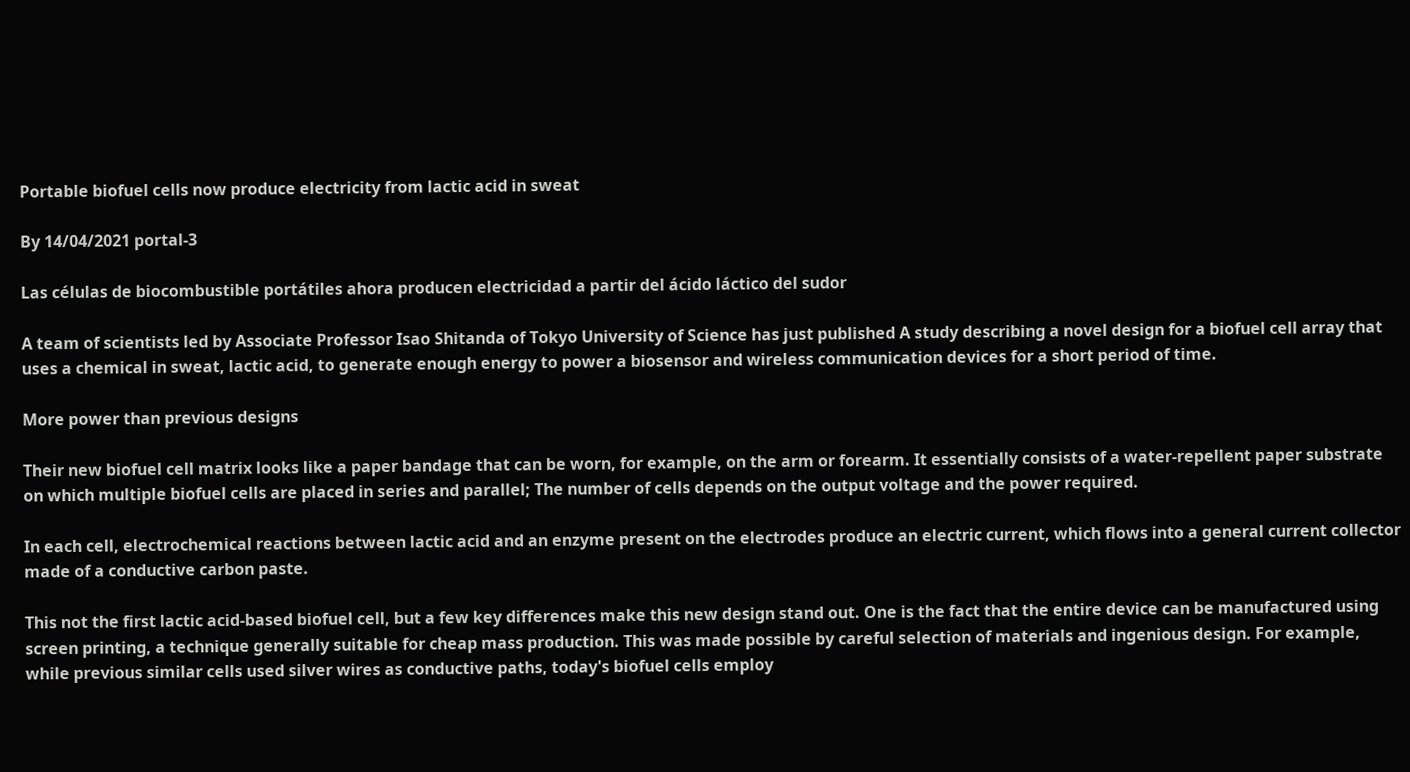Portable biofuel cells now produce electricity from lactic acid in sweat

By 14/04/2021 portal-3

Las células de biocombustible portátiles ahora producen electricidad a partir del ácido láctico del sudor

A team of scientists led by Associate Professor Isao Shitanda of Tokyo University of Science has just published A study describing a novel design for a biofuel cell array that uses a chemical in sweat, lactic acid, to generate enough energy to power a biosensor and wireless communication devices for a short period of time.

More power than previous designs

Their new biofuel cell matrix looks like a paper bandage that can be worn, for example, on the arm or forearm. It essentially consists of a water-repellent paper substrate on which multiple biofuel cells are placed in series and parallel; The number of cells depends on the output voltage and the power required.

In each cell, electrochemical reactions between lactic acid and an enzyme present on the electrodes produce an electric current, which flows into a general current collector made of a conductive carbon paste.

This not the first lactic acid-based biofuel cell, but a few key differences make this new design stand out. One is the fact that the entire device can be manufactured using screen printing, a technique generally suitable for cheap mass production. This was made possible by careful selection of materials and ingenious design. For example, while previous similar cells used silver wires as conductive paths, today's biofuel cells employ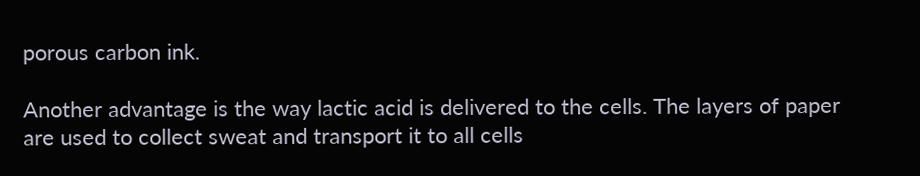porous carbon ink.

Another advantage is the way lactic acid is delivered to the cells. The layers of paper are used to collect sweat and transport it to all cells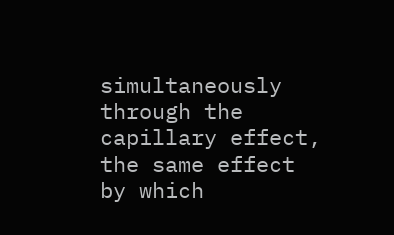simultaneously through the capillary effect, the same effect by which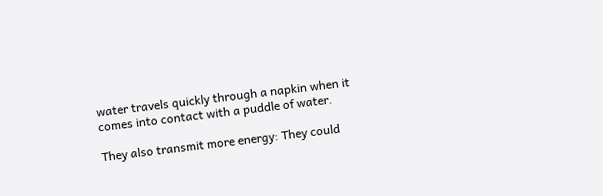water travels quickly through a napkin when it comes into contact with a puddle of water.

They also transmit more energy: They could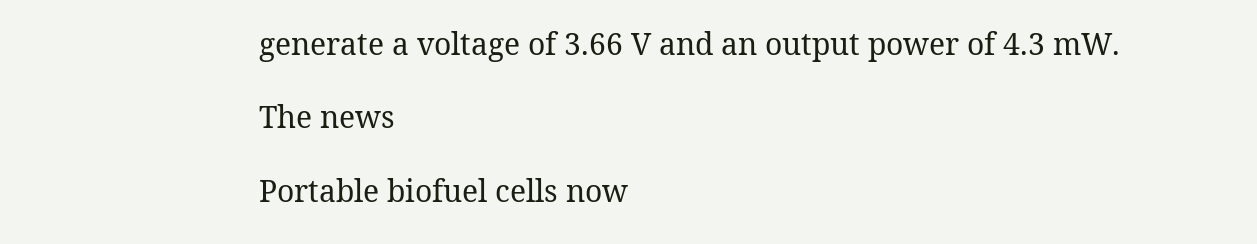generate a voltage of 3.66 V and an output power of 4.3 mW.

The news

Portable biofuel cells now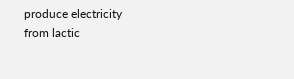produce electricity from lactic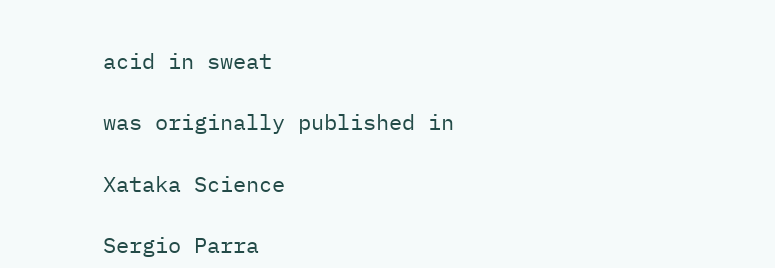acid in sweat

was originally published in

Xataka Science

Sergio Parra